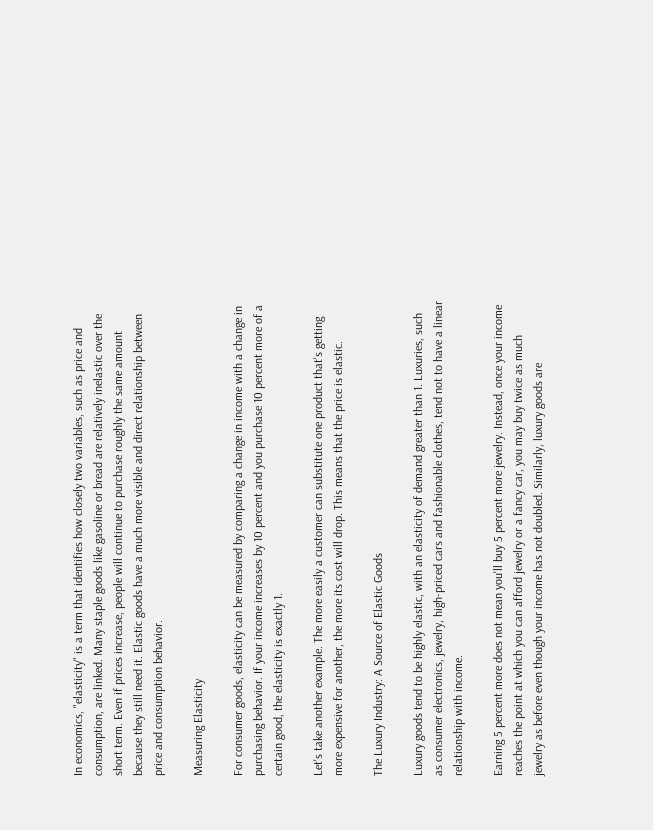In economics, "elasticity" is a term that identifies how closely two variables, such as price and consumption, are linked. Many staple goods like gasoline or bread are relatively inelastic over the short term. Even if prices increase, people will continue to purchase roughly the same amount because they still need it. Elastic goods have a much more visible and direct relationship between price and consumption behavior.

Measuring Elasticity

For consumer goods, elasticity can be measured by comparing a change in income with a change in purchasing behavior. If your income increases by 10 percent and you purchase 10 percent more of a certain good, the elasticity is exactly 1.

Let's take another example. The more easily a customer can substitute one product that's getting more expensive for another, the more its cost will drop. This means that the price is elastic.

The Luxury Industry: A Source of Elastic Goods

Luxury goods tend to be highly elastic, with an elasticity of demand greater than 1. Luxuries, such as consumer electronics, jewelry, high-priced cars and fashionable clothes, tend not to have a linear relationship with income.

Earning 5 percent more does not mean you'll buy 5 percent more jewelry. Instead, once your income reaches the point at which you can afford jewelry or a fancy car, you may buy twice as much jewelry as before even though your income has not doubled. Similarly, luxury goods are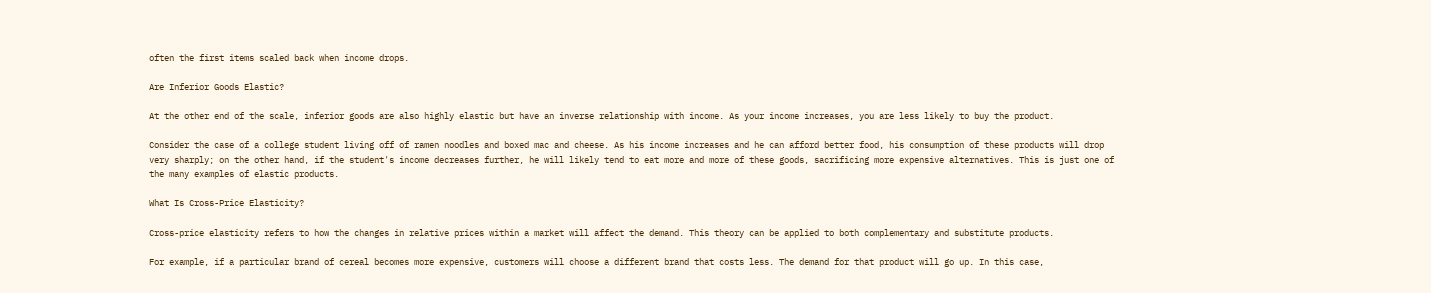often the first items scaled back when income drops.

Are Inferior Goods Elastic?

At the other end of the scale, inferior goods are also highly elastic but have an inverse relationship with income. As your income increases, you are less likely to buy the product.

Consider the case of a college student living off of ramen noodles and boxed mac and cheese. As his income increases and he can afford better food, his consumption of these products will drop very sharply; on the other hand, if the student's income decreases further, he will likely tend to eat more and more of these goods, sacrificing more expensive alternatives. This is just one of the many examples of elastic products.

What Is Cross-Price Elasticity?

Cross-price elasticity refers to how the changes in relative prices within a market will affect the demand. This theory can be applied to both complementary and substitute products.

For example, if a particular brand of cereal becomes more expensive, customers will choose a different brand that costs less. The demand for that product will go up. In this case,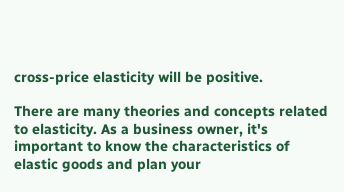cross-price elasticity will be positive.

There are many theories and concepts related to elasticity. As a business owner, it's important to know the characteristics of elastic goods and plan your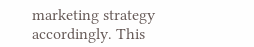marketing strategy accordingly. This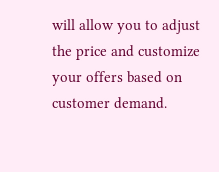will allow you to adjust the price and customize your offers based on customer demand.